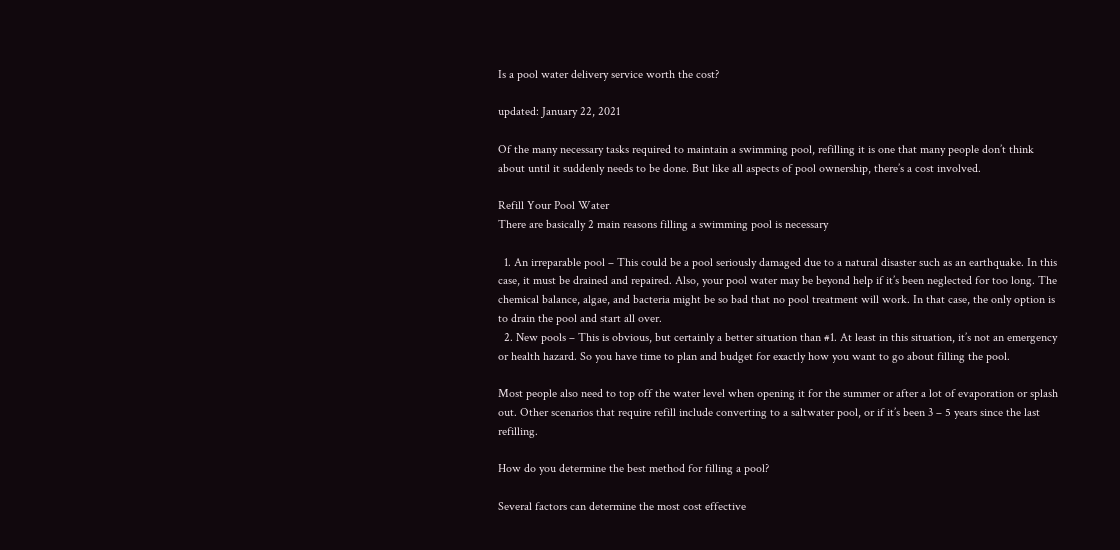Is a pool water delivery service worth the cost?

updated: January 22, 2021

Of the many necessary tasks required to maintain a swimming pool, refilling it is one that many people don’t think about until it suddenly needs to be done. But like all aspects of pool ownership, there’s a cost involved.

Refill Your Pool Water
There are basically 2 main reasons filling a swimming pool is necessary

  1. An irreparable pool – This could be a pool seriously damaged due to a natural disaster such as an earthquake. In this case, it must be drained and repaired. Also, your pool water may be beyond help if it’s been neglected for too long. The chemical balance, algae, and bacteria might be so bad that no pool treatment will work. In that case, the only option is to drain the pool and start all over.
  2. New pools – This is obvious, but certainly a better situation than #1. At least in this situation, it’s not an emergency or health hazard. So you have time to plan and budget for exactly how you want to go about filling the pool.

Most people also need to top off the water level when opening it for the summer or after a lot of evaporation or splash out. Other scenarios that require refill include converting to a saltwater pool, or if it’s been 3 – 5 years since the last refilling.

How do you determine the best method for filling a pool?

Several factors can determine the most cost effective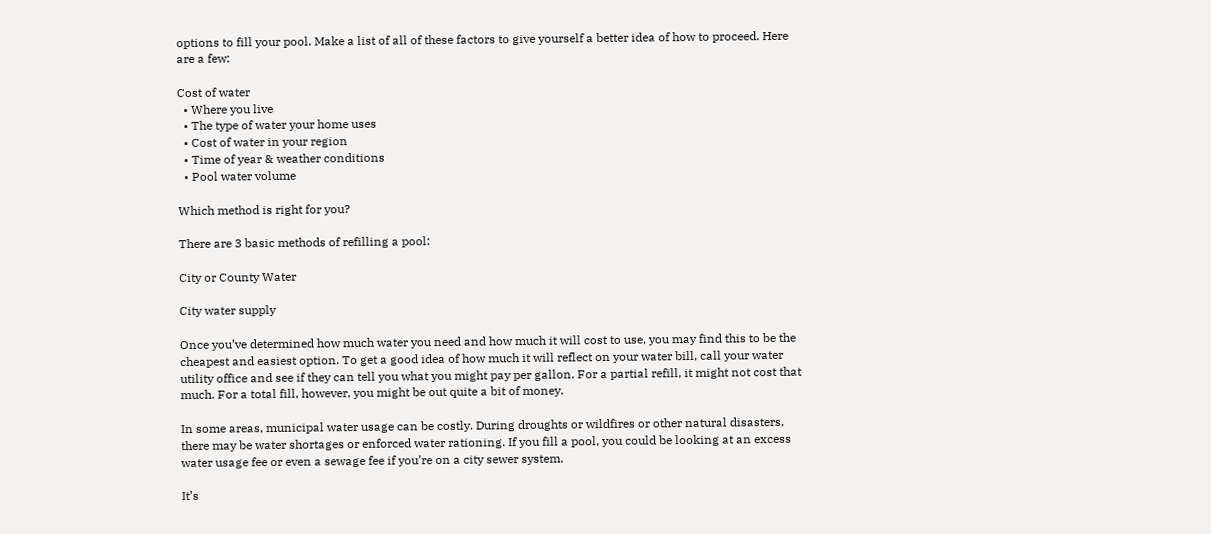options to fill your pool. Make a list of all of these factors to give yourself a better idea of how to proceed. Here are a few:

Cost of water
  • Where you live
  • The type of water your home uses
  • Cost of water in your region
  • Time of year & weather conditions
  • Pool water volume

Which method is right for you?

There are 3 basic methods of refilling a pool:

City or County Water

City water supply

Once you’ve determined how much water you need and how much it will cost to use, you may find this to be the cheapest and easiest option. To get a good idea of how much it will reflect on your water bill, call your water utility office and see if they can tell you what you might pay per gallon. For a partial refill, it might not cost that much. For a total fill, however, you might be out quite a bit of money.

In some areas, municipal water usage can be costly. During droughts or wildfires or other natural disasters, there may be water shortages or enforced water rationing. If you fill a pool, you could be looking at an excess water usage fee or even a sewage fee if you’re on a city sewer system.

It’s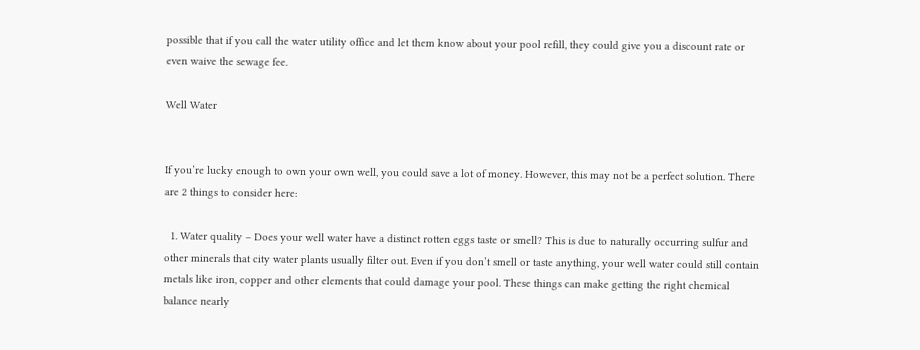possible that if you call the water utility office and let them know about your pool refill, they could give you a discount rate or even waive the sewage fee.

Well Water


If you’re lucky enough to own your own well, you could save a lot of money. However, this may not be a perfect solution. There are 2 things to consider here:

  1. Water quality – Does your well water have a distinct rotten eggs taste or smell? This is due to naturally occurring sulfur and other minerals that city water plants usually filter out. Even if you don’t smell or taste anything, your well water could still contain metals like iron, copper and other elements that could damage your pool. These things can make getting the right chemical balance nearly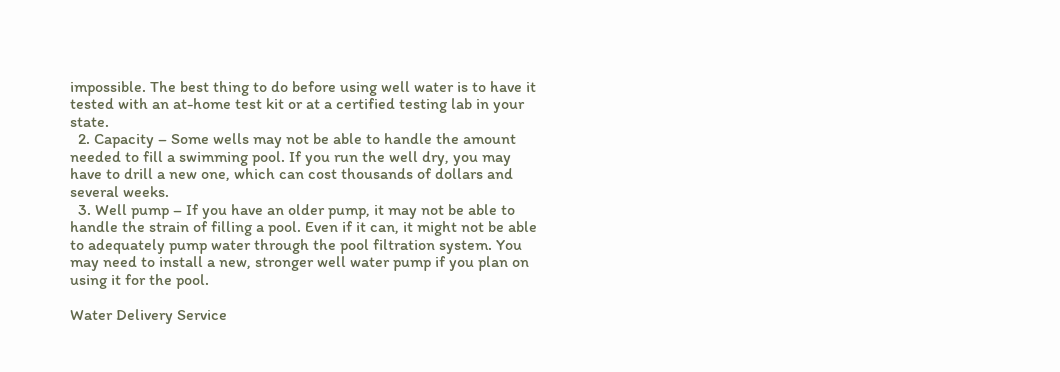impossible. The best thing to do before using well water is to have it tested with an at-home test kit or at a certified testing lab in your state.
  2. Capacity – Some wells may not be able to handle the amount needed to fill a swimming pool. If you run the well dry, you may have to drill a new one, which can cost thousands of dollars and several weeks.
  3. Well pump – If you have an older pump, it may not be able to handle the strain of filling a pool. Even if it can, it might not be able to adequately pump water through the pool filtration system. You may need to install a new, stronger well water pump if you plan on using it for the pool.

Water Delivery Service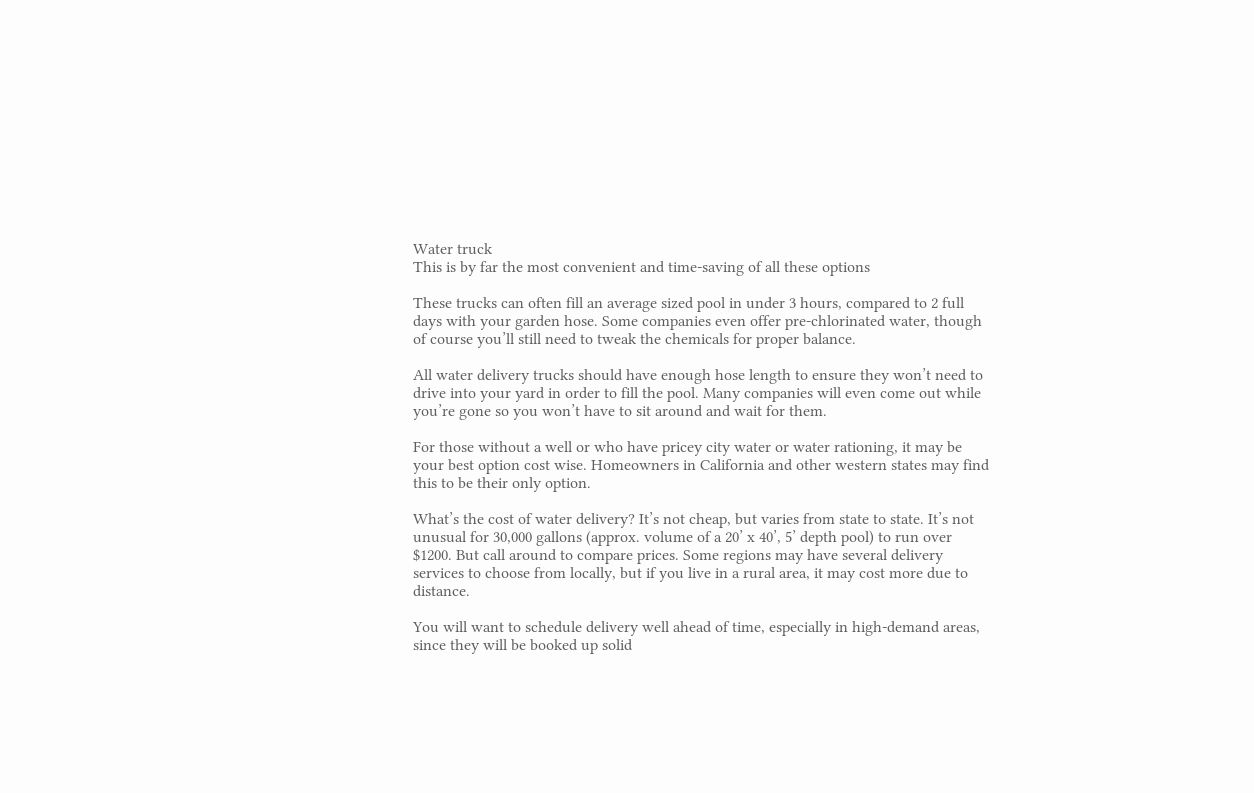Water truck
This is by far the most convenient and time-saving of all these options

These trucks can often fill an average sized pool in under 3 hours, compared to 2 full days with your garden hose. Some companies even offer pre-chlorinated water, though of course you’ll still need to tweak the chemicals for proper balance.

All water delivery trucks should have enough hose length to ensure they won’t need to drive into your yard in order to fill the pool. Many companies will even come out while you’re gone so you won’t have to sit around and wait for them.

For those without a well or who have pricey city water or water rationing, it may be your best option cost wise. Homeowners in California and other western states may find this to be their only option.

What’s the cost of water delivery? It’s not cheap, but varies from state to state. It’s not unusual for 30,000 gallons (approx. volume of a 20’ x 40’, 5’ depth pool) to run over $1200. But call around to compare prices. Some regions may have several delivery services to choose from locally, but if you live in a rural area, it may cost more due to distance.

You will want to schedule delivery well ahead of time, especially in high-demand areas, since they will be booked up solid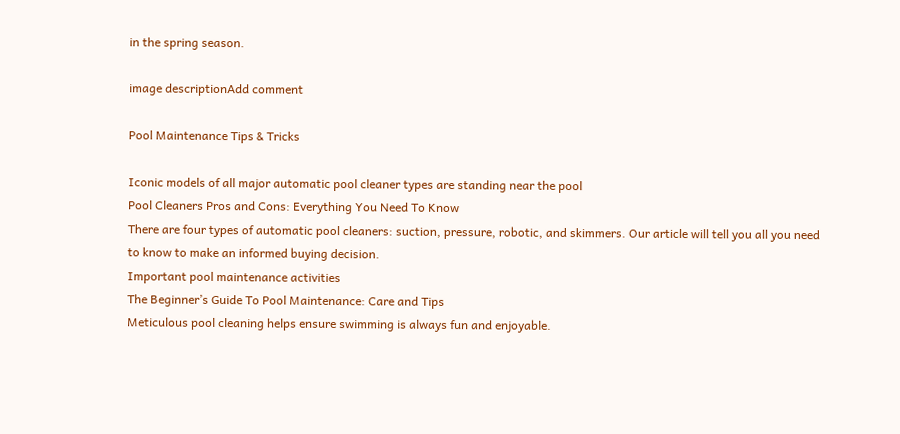in the spring season.

image descriptionAdd comment

Pool Maintenance Tips & Tricks

Iconic models of all major automatic pool cleaner types are standing near the pool
Pool Cleaners Pros and Cons: Everything You Need To Know
There are four types of automatic pool cleaners: suction, pressure, robotic, and skimmers. Our article will tell you all you need to know to make an informed buying decision.
Important pool maintenance activities
The Beginner’s Guide To Pool Maintenance: Care and Tips
Meticulous pool cleaning helps ensure swimming is always fun and enjoyable.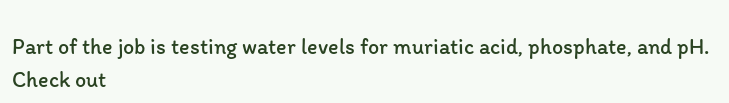Part of the job is testing water levels for muriatic acid, phosphate, and pH. Check out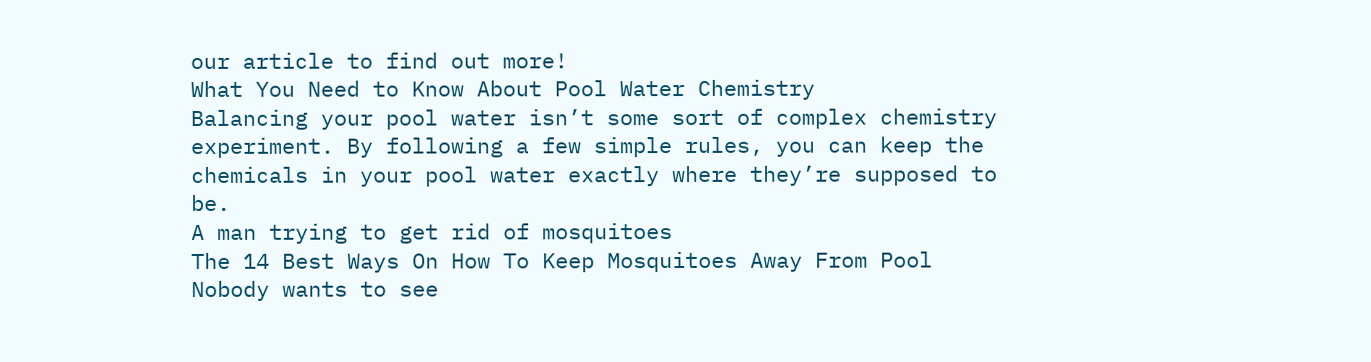our article to find out more!
What You Need to Know About Pool Water Chemistry
Balancing your pool water isn’t some sort of complex chemistry experiment. By following a few simple rules, you can keep the chemicals in your pool water exactly where they’re supposed to be.
A man trying to get rid of mosquitoes
The 14 Best Ways On How To Keep Mosquitoes Away From Pool
Nobody wants to see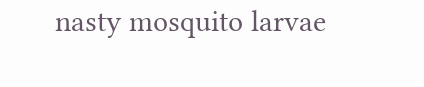nasty mosquito larvae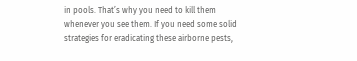in pools. That’s why you need to kill them whenever you see them. If you need some solid strategies for eradicating these airborne pests,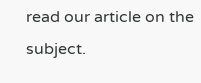read our article on the subject.